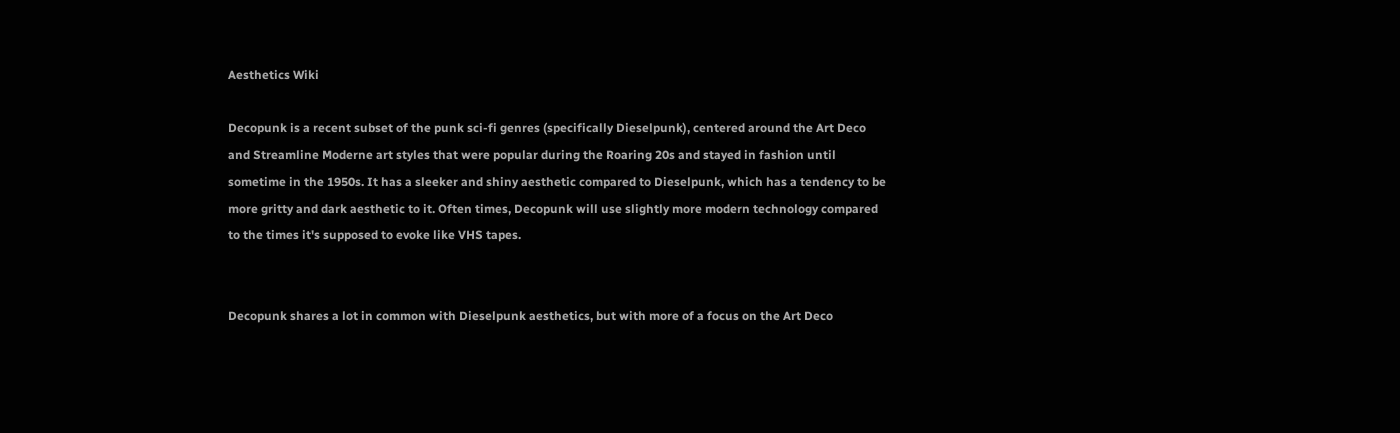Aesthetics Wiki

Decopunk is a recent subset of the punk sci-fi genres (specifically Dieselpunk), centered around the Art Deco and Streamline Moderne art styles that were popular during the Roaring 20s and stayed in fashion until sometime in the 1950s. It has a sleeker and shiny aesthetic compared to Dieselpunk, which has a tendency to be more gritty and dark aesthetic to it. Often times, Decopunk will use slightly more modern technology compared to the times it's supposed to evoke like VHS tapes.


Decopunk shares a lot in common with Dieselpunk aesthetics, but with more of a focus on the Art Deco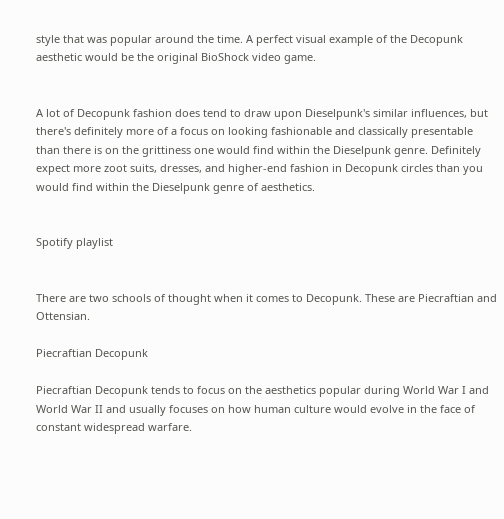style that was popular around the time. A perfect visual example of the Decopunk aesthetic would be the original BioShock video game.


A lot of Decopunk fashion does tend to draw upon Dieselpunk's similar influences, but there's definitely more of a focus on looking fashionable and classically presentable than there is on the grittiness one would find within the Dieselpunk genre. Definitely expect more zoot suits, dresses, and higher-end fashion in Decopunk circles than you would find within the Dieselpunk genre of aesthetics.


Spotify playlist


There are two schools of thought when it comes to Decopunk. These are Piecraftian and Ottensian.

Piecraftian Decopunk

Piecraftian Decopunk tends to focus on the aesthetics popular during World War I and World War II and usually focuses on how human culture would evolve in the face of constant widespread warfare.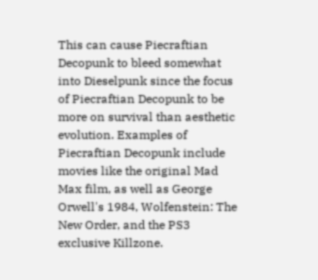This can cause Piecraftian Decopunk to bleed somewhat into Dieselpunk since the focus of Piecraftian Decopunk to be more on survival than aesthetic evolution. Examples of Piecraftian Decopunk include movies like the original Mad Max film, as well as George Orwell's 1984, Wolfenstein: The New Order, and the PS3 exclusive Killzone.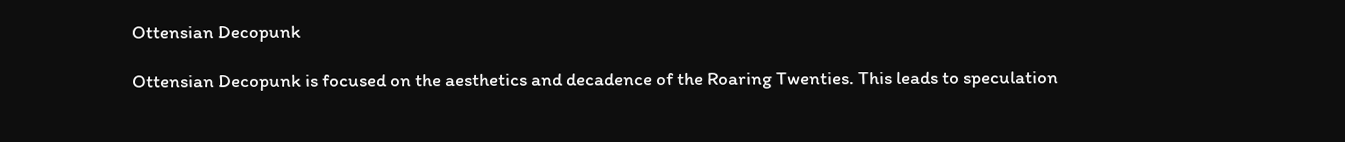Ottensian Decopunk

Ottensian Decopunk is focused on the aesthetics and decadence of the Roaring Twenties. This leads to speculation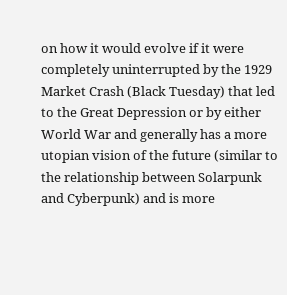on how it would evolve if it were completely uninterrupted by the 1929 Market Crash (Black Tuesday) that led to the Great Depression or by either World War and generally has a more utopian vision of the future (similar to the relationship between Solarpunk and Cyberpunk) and is more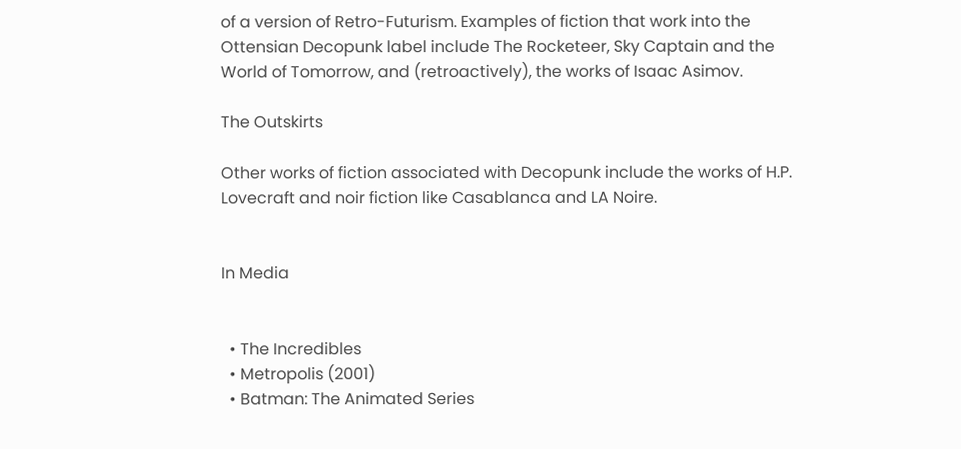of a version of Retro-Futurism. Examples of fiction that work into the Ottensian Decopunk label include The Rocketeer, Sky Captain and the World of Tomorrow, and (retroactively), the works of Isaac Asimov.

The Outskirts

Other works of fiction associated with Decopunk include the works of H.P. Lovecraft and noir fiction like Casablanca and LA Noire.


In Media


  • The Incredibles
  • Metropolis (2001)
  • Batman: The Animated Series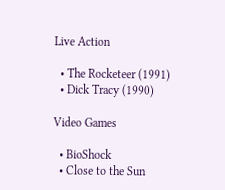Live Action

  • The Rocketeer (1991)
  • Dick Tracy (1990)

Video Games

  • BioShock
  • Close to the Sun